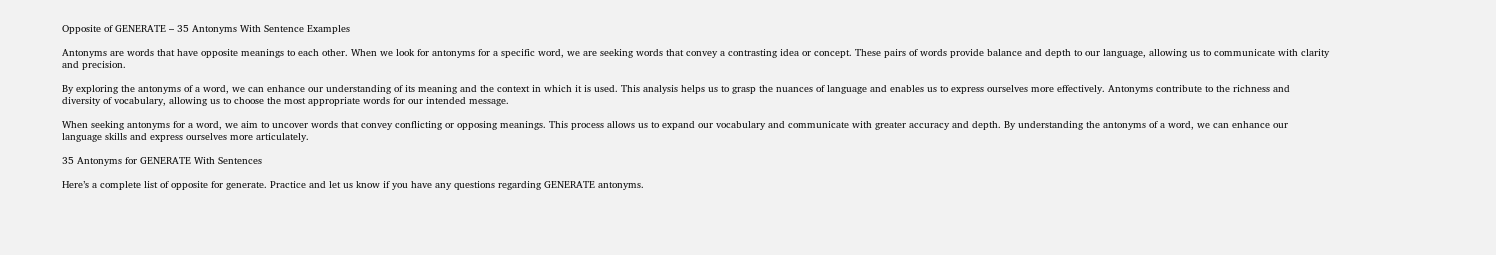Opposite of GENERATE – 35 Antonyms With Sentence Examples

Antonyms are words that have opposite meanings to each other. When we look for antonyms for a specific word, we are seeking words that convey a contrasting idea or concept. These pairs of words provide balance and depth to our language, allowing us to communicate with clarity and precision.

By exploring the antonyms of a word, we can enhance our understanding of its meaning and the context in which it is used. This analysis helps us to grasp the nuances of language and enables us to express ourselves more effectively. Antonyms contribute to the richness and diversity of vocabulary, allowing us to choose the most appropriate words for our intended message.

When seeking antonyms for a word, we aim to uncover words that convey conflicting or opposing meanings. This process allows us to expand our vocabulary and communicate with greater accuracy and depth. By understanding the antonyms of a word, we can enhance our language skills and express ourselves more articulately.

35 Antonyms for GENERATE With Sentences

Here’s a complete list of opposite for generate. Practice and let us know if you have any questions regarding GENERATE antonyms.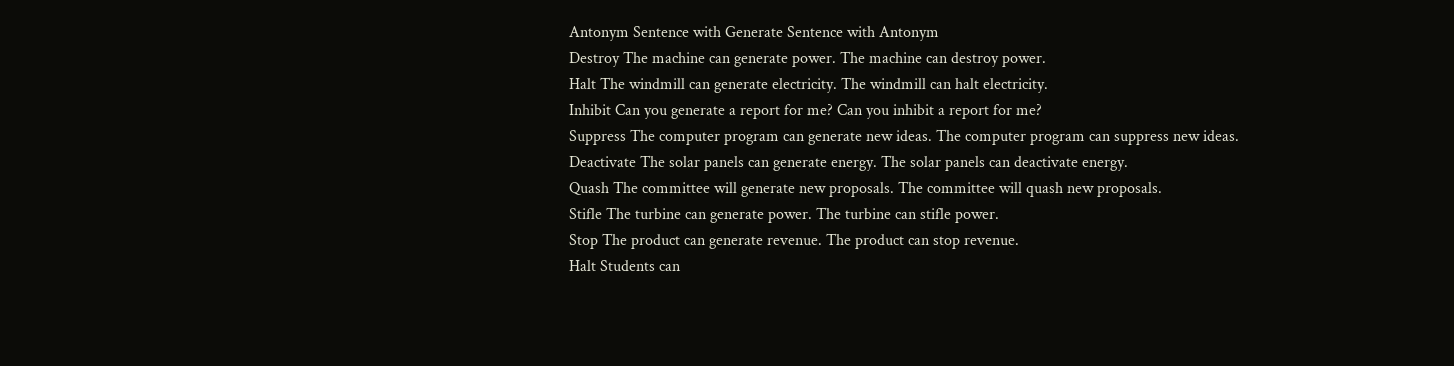Antonym Sentence with Generate Sentence with Antonym
Destroy The machine can generate power. The machine can destroy power.
Halt The windmill can generate electricity. The windmill can halt electricity.
Inhibit Can you generate a report for me? Can you inhibit a report for me?
Suppress The computer program can generate new ideas. The computer program can suppress new ideas.
Deactivate The solar panels can generate energy. The solar panels can deactivate energy.
Quash The committee will generate new proposals. The committee will quash new proposals.
Stifle The turbine can generate power. The turbine can stifle power.
Stop The product can generate revenue. The product can stop revenue.
Halt Students can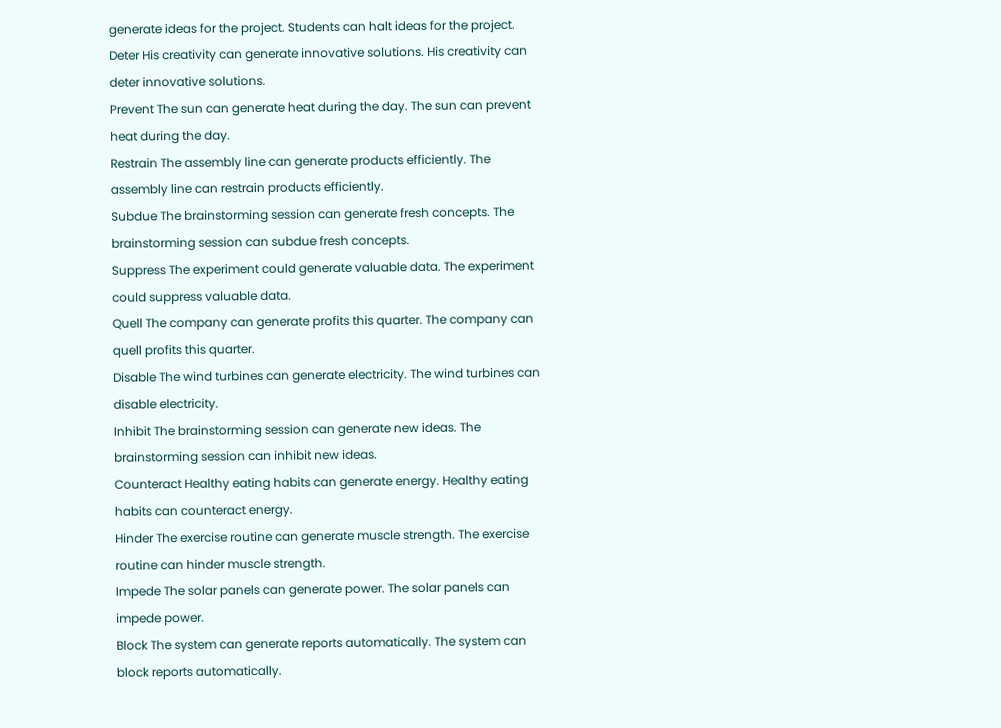generate ideas for the project. Students can halt ideas for the project.
Deter His creativity can generate innovative solutions. His creativity can deter innovative solutions.
Prevent The sun can generate heat during the day. The sun can prevent heat during the day.
Restrain The assembly line can generate products efficiently. The assembly line can restrain products efficiently.
Subdue The brainstorming session can generate fresh concepts. The brainstorming session can subdue fresh concepts.
Suppress The experiment could generate valuable data. The experiment could suppress valuable data.
Quell The company can generate profits this quarter. The company can quell profits this quarter.
Disable The wind turbines can generate electricity. The wind turbines can disable electricity.
Inhibit The brainstorming session can generate new ideas. The brainstorming session can inhibit new ideas.
Counteract Healthy eating habits can generate energy. Healthy eating habits can counteract energy.
Hinder The exercise routine can generate muscle strength. The exercise routine can hinder muscle strength.
Impede The solar panels can generate power. The solar panels can impede power.
Block The system can generate reports automatically. The system can block reports automatically.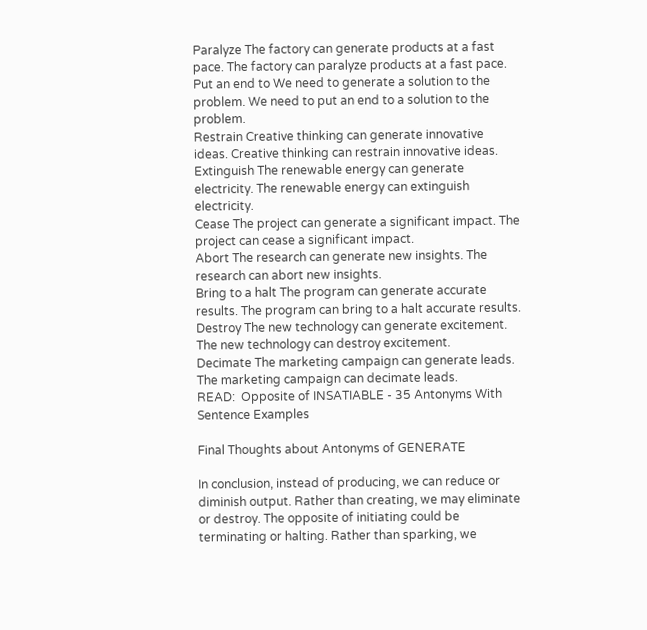Paralyze The factory can generate products at a fast pace. The factory can paralyze products at a fast pace.
Put an end to We need to generate a solution to the problem. We need to put an end to a solution to the problem.
Restrain Creative thinking can generate innovative ideas. Creative thinking can restrain innovative ideas.
Extinguish The renewable energy can generate electricity. The renewable energy can extinguish electricity.
Cease The project can generate a significant impact. The project can cease a significant impact.
Abort The research can generate new insights. The research can abort new insights.
Bring to a halt The program can generate accurate results. The program can bring to a halt accurate results.
Destroy The new technology can generate excitement. The new technology can destroy excitement.
Decimate The marketing campaign can generate leads. The marketing campaign can decimate leads.
READ:  Opposite of INSATIABLE - 35 Antonyms With Sentence Examples

Final Thoughts about Antonyms of GENERATE

In conclusion, instead of producing, we can reduce or diminish output. Rather than creating, we may eliminate or destroy. The opposite of initiating could be terminating or halting. Rather than sparking, we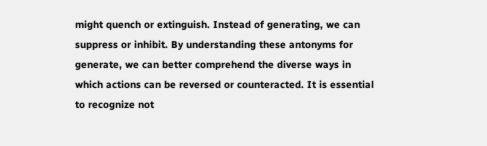might quench or extinguish. Instead of generating, we can suppress or inhibit. By understanding these antonyms for generate, we can better comprehend the diverse ways in which actions can be reversed or counteracted. It is essential to recognize not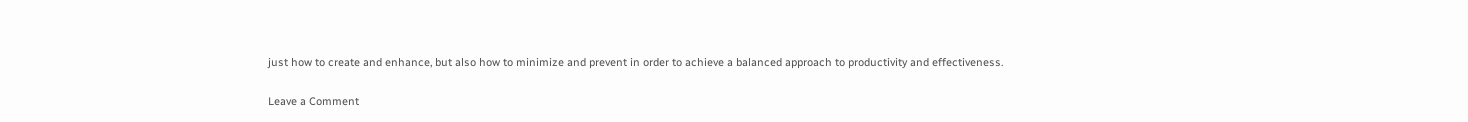just how to create and enhance, but also how to minimize and prevent in order to achieve a balanced approach to productivity and effectiveness.

Leave a Comment